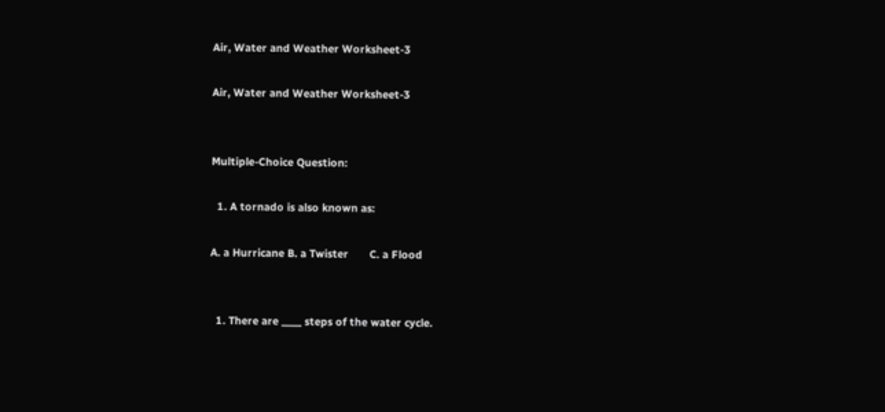Air, Water and Weather Worksheet-3

Air, Water and Weather Worksheet-3


Multiple-Choice Question:

  1. A tornado is also known as:

A. a Hurricane B. a Twister       C. a Flood


  1. There are ____ steps of the water cycle.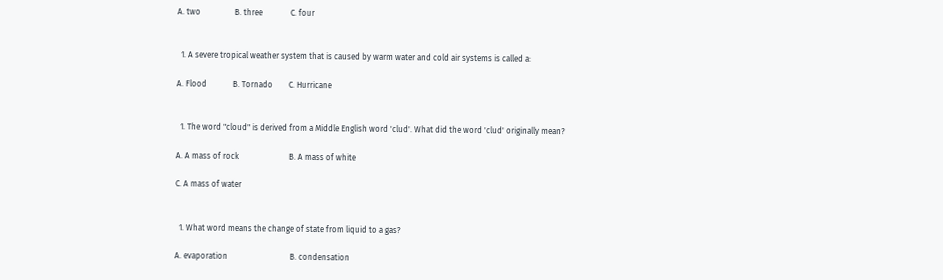A. two                 B. three              C. four


  1. A severe tropical weather system that is caused by warm water and cold air systems is called a:

A. Flood             B. Tornado        C. Hurricane


  1. The word "cloud" is derived from a Middle English word 'clud'. What did the word 'clud' originally mean?

A. A mass of rock                         B. A mass of white

C. A mass of water


  1. What word means the change of state from liquid to a gas?

A. evaporation                               B. condensation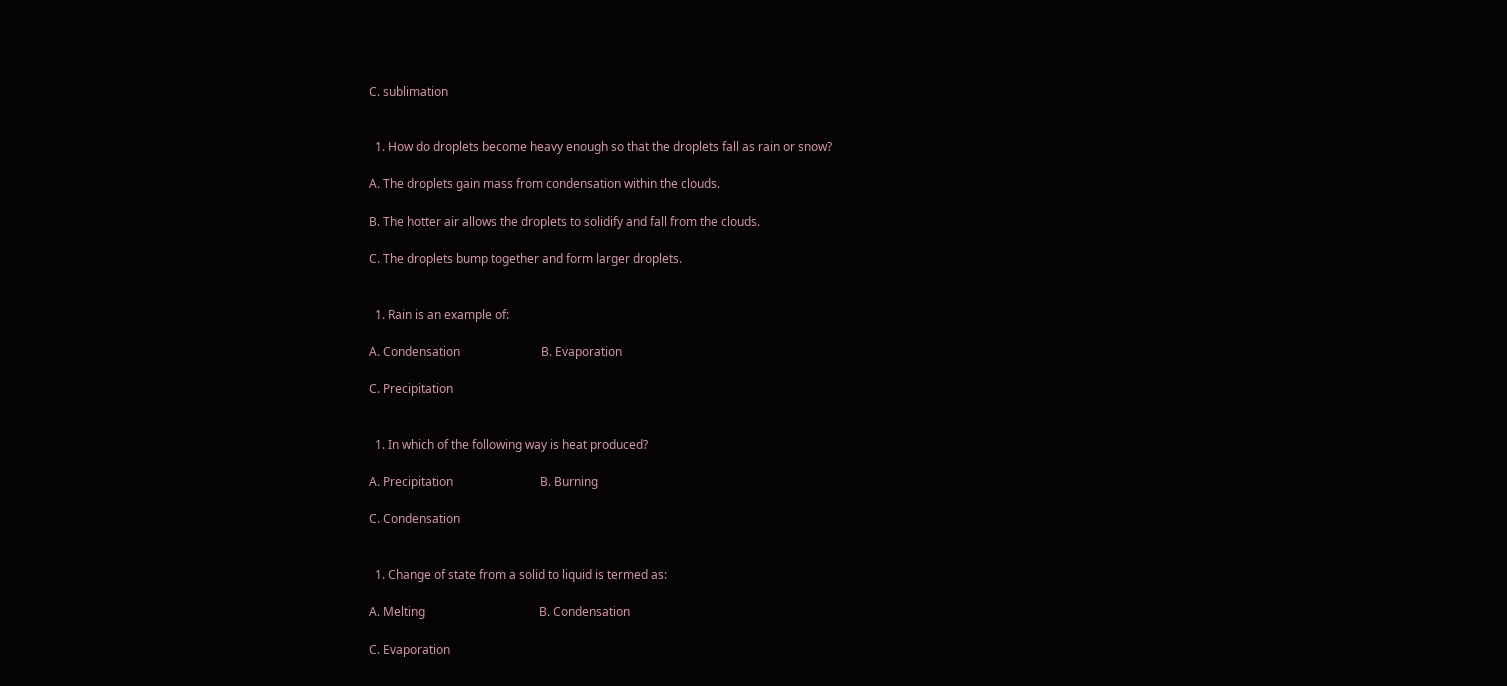C. sublimation


  1. How do droplets become heavy enough so that the droplets fall as rain or snow?

A. The droplets gain mass from condensation within the clouds.

B. The hotter air allows the droplets to solidify and fall from the clouds.

C. The droplets bump together and form larger droplets.


  1. Rain is an example of:

A. Condensation                           B. Evaporation

C. Precipitation


  1. In which of the following way is heat produced?

A. Precipitation                             B. Burning

C. Condensation


  1. Change of state from a solid to liquid is termed as:

A. Melting                                      B. Condensation

C. Evaporation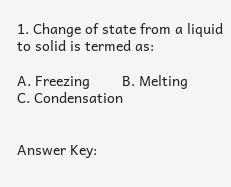1. Change of state from a liquid to solid is termed as:

A. Freezing        B. Melting         C. Condensation


Answer Key: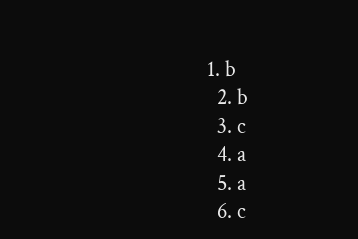1. b
  2. b
  3. c
  4. a
  5. a
  6. c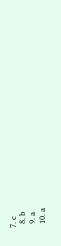7. c
  8. b
  9. a
  10. a